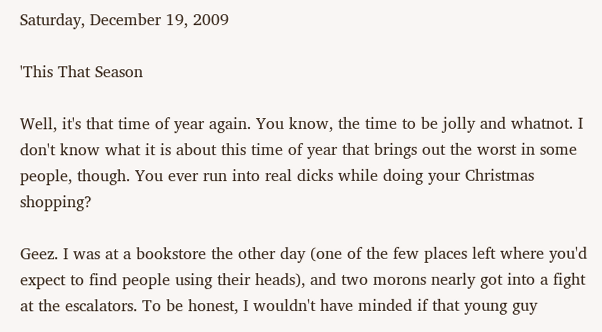Saturday, December 19, 2009

'This That Season

Well, it's that time of year again. You know, the time to be jolly and whatnot. I don't know what it is about this time of year that brings out the worst in some people, though. You ever run into real dicks while doing your Christmas shopping?

Geez. I was at a bookstore the other day (one of the few places left where you'd expect to find people using their heads), and two morons nearly got into a fight at the escalators. To be honest, I wouldn't have minded if that young guy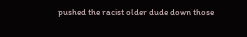pushed the racist older dude down those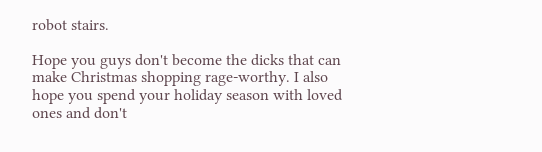robot stairs.

Hope you guys don't become the dicks that can make Christmas shopping rage-worthy. I also hope you spend your holiday season with loved ones and don't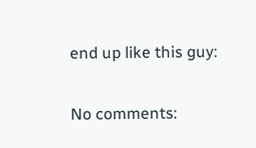end up like this guy:

No comments: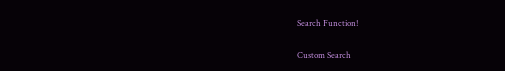Search Function!

Custom Search